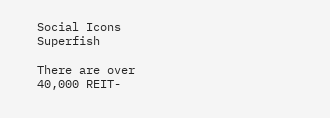Social Icons Superfish

There are over 40,000 REIT-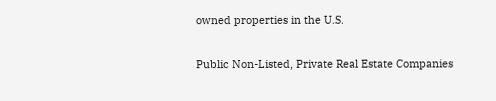owned properties in the U.S.

Public Non-Listed, Private Real Estate Companies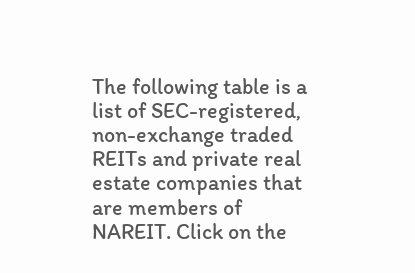The following table is a list of SEC-registered, non-exchange traded REITs and private real estate companies that are members of NAREIT. Click on the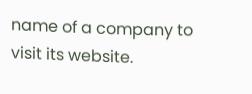name of a company to visit its website.